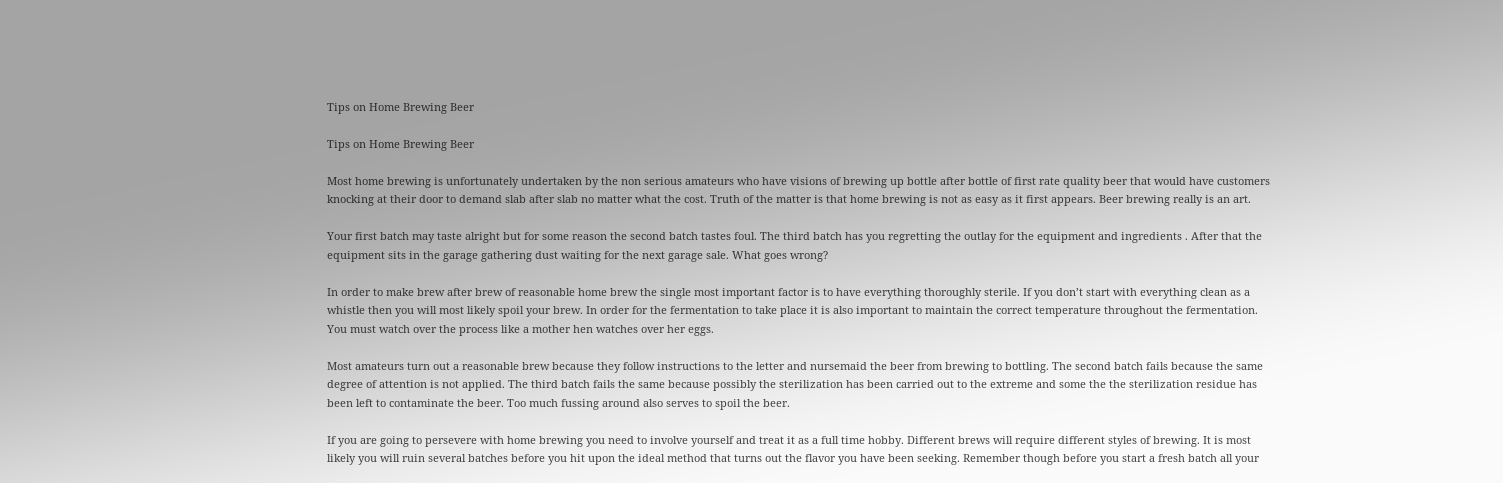Tips on Home Brewing Beer

Tips on Home Brewing Beer

Most home brewing is unfortunately undertaken by the non serious amateurs who have visions of brewing up bottle after bottle of first rate quality beer that would have customers knocking at their door to demand slab after slab no matter what the cost. Truth of the matter is that home brewing is not as easy as it first appears. Beer brewing really is an art.

Your first batch may taste alright but for some reason the second batch tastes foul. The third batch has you regretting the outlay for the equipment and ingredients . After that the equipment sits in the garage gathering dust waiting for the next garage sale. What goes wrong?

In order to make brew after brew of reasonable home brew the single most important factor is to have everything thoroughly sterile. If you don’t start with everything clean as a whistle then you will most likely spoil your brew. In order for the fermentation to take place it is also important to maintain the correct temperature throughout the fermentation. You must watch over the process like a mother hen watches over her eggs.

Most amateurs turn out a reasonable brew because they follow instructions to the letter and nursemaid the beer from brewing to bottling. The second batch fails because the same degree of attention is not applied. The third batch fails the same because possibly the sterilization has been carried out to the extreme and some the the sterilization residue has been left to contaminate the beer. Too much fussing around also serves to spoil the beer.

If you are going to persevere with home brewing you need to involve yourself and treat it as a full time hobby. Different brews will require different styles of brewing. It is most likely you will ruin several batches before you hit upon the ideal method that turns out the flavor you have been seeking. Remember though before you start a fresh batch all your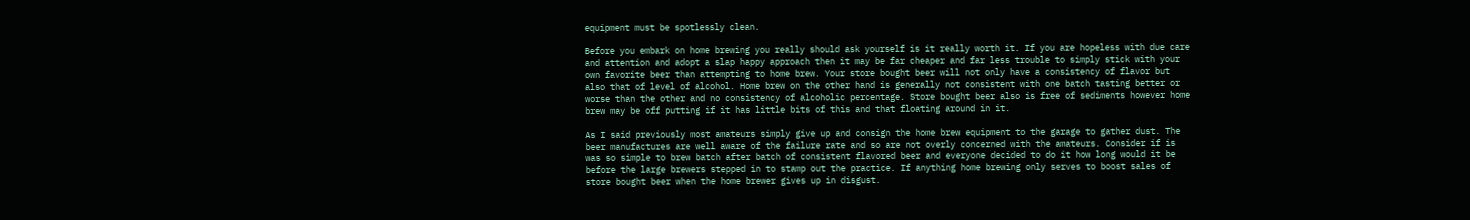equipment must be spotlessly clean.

Before you embark on home brewing you really should ask yourself is it really worth it. If you are hopeless with due care and attention and adopt a slap happy approach then it may be far cheaper and far less trouble to simply stick with your own favorite beer than attempting to home brew. Your store bought beer will not only have a consistency of flavor but also that of level of alcohol. Home brew on the other hand is generally not consistent with one batch tasting better or worse than the other and no consistency of alcoholic percentage. Store bought beer also is free of sediments however home brew may be off putting if it has little bits of this and that floating around in it.

As I said previously most amateurs simply give up and consign the home brew equipment to the garage to gather dust. The beer manufactures are well aware of the failure rate and so are not overly concerned with the amateurs. Consider if is was so simple to brew batch after batch of consistent flavored beer and everyone decided to do it how long would it be before the large brewers stepped in to stamp out the practice. If anything home brewing only serves to boost sales of store bought beer when the home brewer gives up in disgust.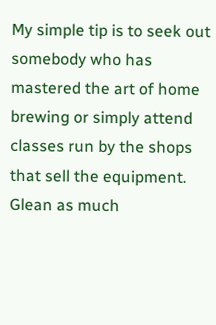My simple tip is to seek out somebody who has mastered the art of home brewing or simply attend classes run by the shops that sell the equipment. Glean as much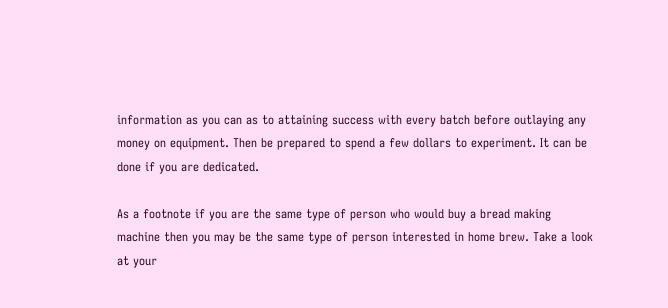information as you can as to attaining success with every batch before outlaying any money on equipment. Then be prepared to spend a few dollars to experiment. It can be done if you are dedicated.

As a footnote if you are the same type of person who would buy a bread making machine then you may be the same type of person interested in home brew. Take a look at your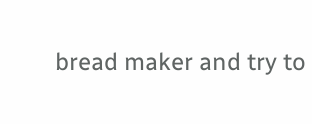bread maker and try to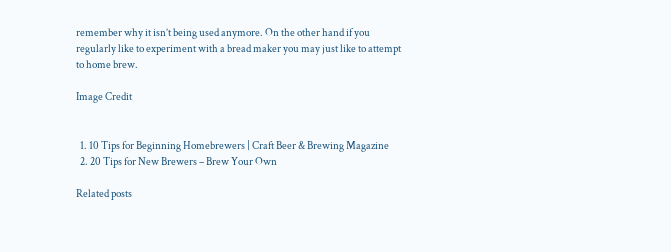remember why it isn’t being used anymore. On the other hand if you regularly like to experiment with a bread maker you may just like to attempt to home brew.

Image Credit


  1. 10 Tips for Beginning Homebrewers | Craft Beer & Brewing Magazine
  2. 20 Tips for New Brewers – Brew Your Own

Related posts